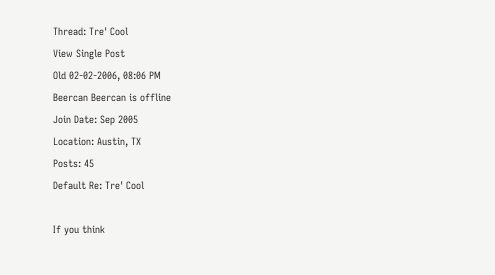Thread: Tre' Cool
View Single Post
Old 02-02-2006, 08:06 PM
Beercan Beercan is offline
Join Date: Sep 2005
Location: Austin, TX
Posts: 45
Default Re: Tre' Cool

If you think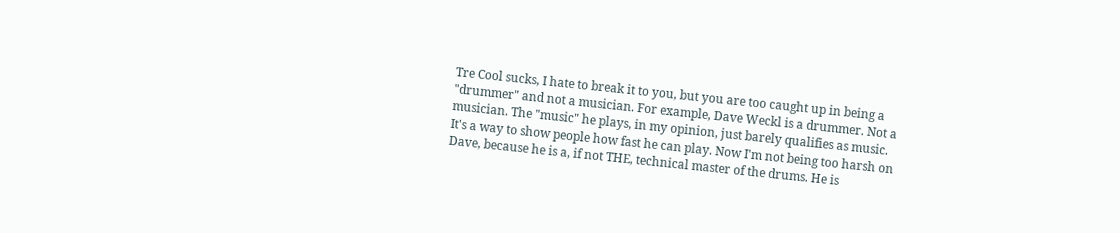Tre Cool sucks, I hate to break it to you, but you are too caught up in being a "drummer" and not a musician. For example, Dave Weckl is a drummer. Not a musician. The "music" he plays, in my opinion, just barely qualifies as music. It's a way to show people how fast he can play. Now I'm not being too harsh on Dave, because he is a, if not THE, technical master of the drums. He is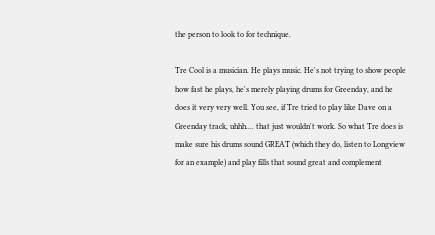the person to look to for technique.

Tre Cool is a musician. He plays music. He's not trying to show people how fast he plays, he's merely playing drums for Greenday, and he does it very very well. You see, if Tre tried to play like Dave on a Greenday track, uhhh.... that just wouldn't work. So what Tre does is make sure his drums sound GREAT (which they do, listen to Longview for an example) and play fills that sound great and complement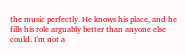the music perfectly. He knows his place, and he fills his role arguably better than anyone else could. I'm not a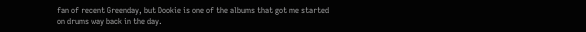fan of recent Greenday, but Dookie is one of the albums that got me started on drums way back in the day.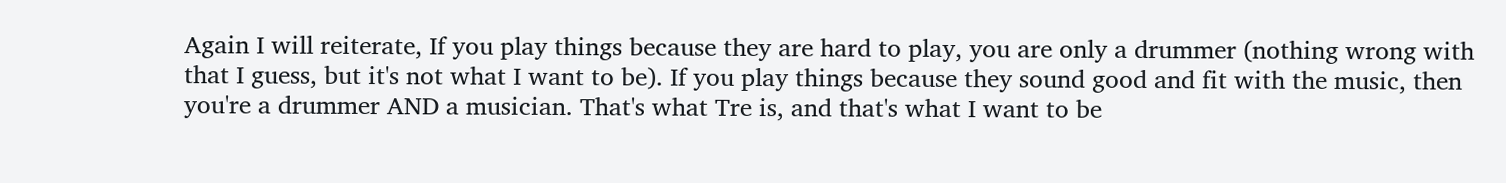Again I will reiterate, If you play things because they are hard to play, you are only a drummer (nothing wrong with that I guess, but it's not what I want to be). If you play things because they sound good and fit with the music, then you're a drummer AND a musician. That's what Tre is, and that's what I want to be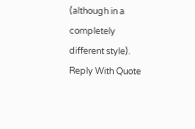(although in a completely different style).
Reply With Quote